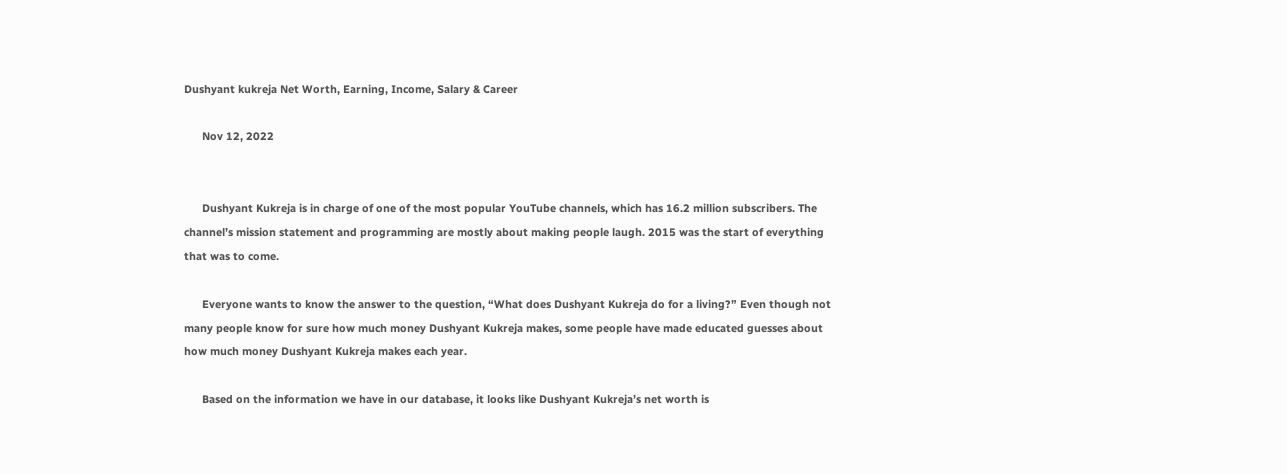Dushyant kukreja Net Worth, Earning, Income, Salary & Career

      Nov 12, 2022


      Dushyant Kukreja is in charge of one of the most popular YouTube channels, which has 16.2 million subscribers. The channel’s mission statement and programming are mostly about making people laugh. 2015 was the start of everything that was to come.

      Everyone wants to know the answer to the question, “What does Dushyant Kukreja do for a living?” Even though not many people know for sure how much money Dushyant Kukreja makes, some people have made educated guesses about how much money Dushyant Kukreja makes each year.

      Based on the information we have in our database, it looks like Dushyant Kukreja’s net worth is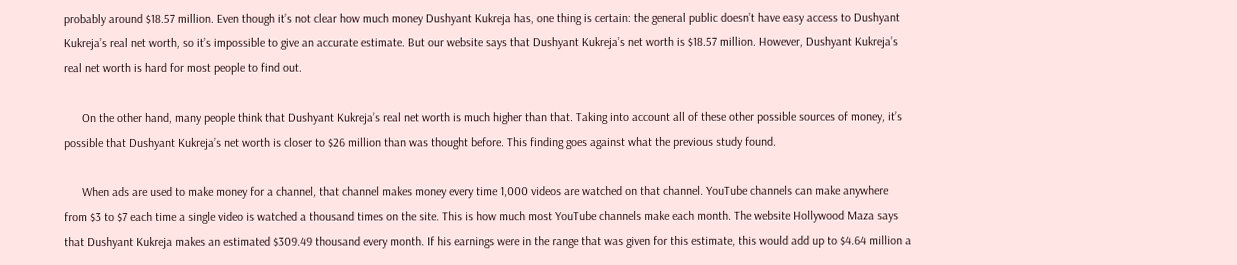probably around $18.57 million. Even though it’s not clear how much money Dushyant Kukreja has, one thing is certain: the general public doesn’t have easy access to Dushyant Kukreja’s real net worth, so it’s impossible to give an accurate estimate. But our website says that Dushyant Kukreja’s net worth is $18.57 million. However, Dushyant Kukreja’s real net worth is hard for most people to find out.

      On the other hand, many people think that Dushyant Kukreja’s real net worth is much higher than that. Taking into account all of these other possible sources of money, it’s possible that Dushyant Kukreja’s net worth is closer to $26 million than was thought before. This finding goes against what the previous study found.

      When ads are used to make money for a channel, that channel makes money every time 1,000 videos are watched on that channel. YouTube channels can make anywhere from $3 to $7 each time a single video is watched a thousand times on the site. This is how much most YouTube channels make each month. The website Hollywood Maza says that Dushyant Kukreja makes an estimated $309.49 thousand every month. If his earnings were in the range that was given for this estimate, this would add up to $4.64 million a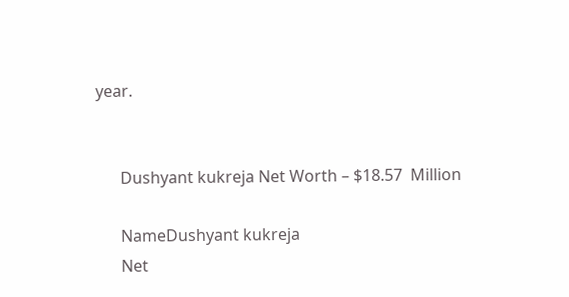year.


      Dushyant kukreja Net Worth – $18.57  Million

      NameDushyant kukreja
      Net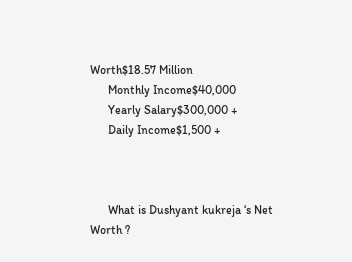Worth$18.57 Million
      Monthly Income$40,000
      Yearly Salary$300,000 +
      Daily Income$1,500 +



      What is Dushyant kukreja ‘s Net Worth ?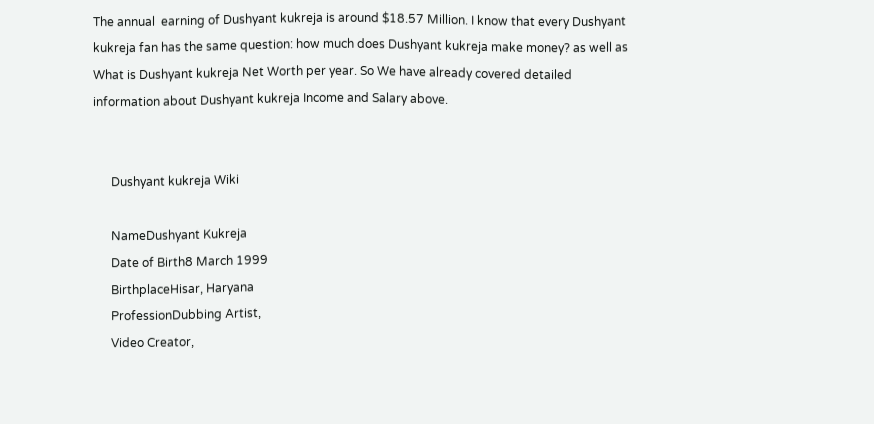The annual  earning of Dushyant kukreja is around $18.57 Million. I know that every Dushyant kukreja fan has the same question: how much does Dushyant kukreja make money? as well as What is Dushyant kukreja Net Worth per year. So We have already covered detailed information about Dushyant kukreja Income and Salary above.


      Dushyant kukreja Wiki

      NameDushyant Kukreja
      Date of Birth8 March 1999
      BirthplaceHisar, Haryana
      ProfessionDubbing Artist,
      Video Creator,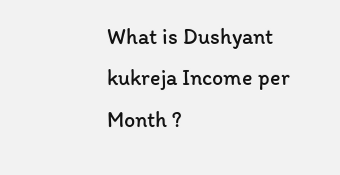What is Dushyant kukreja Income per Month ?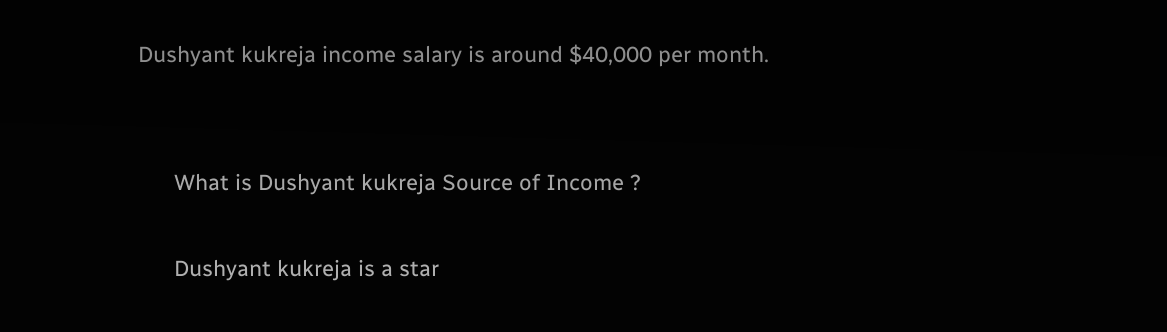Dushyant kukreja income salary is around $40,000 per month.


      What is Dushyant kukreja Source of Income ?

      Dushyant kukreja is a star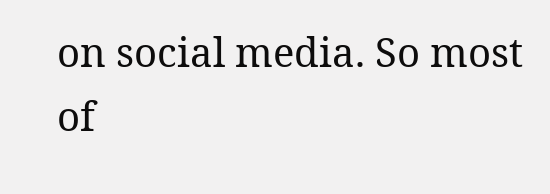on social media. So most of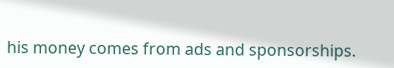his money comes from ads and sponsorships.